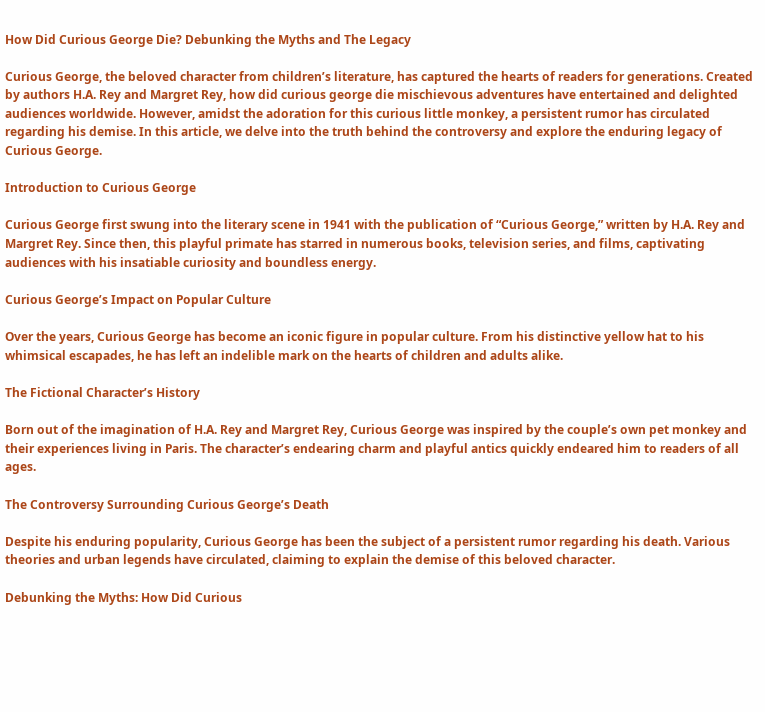How Did Curious George Die? Debunking the Myths and The Legacy

Curious George, the beloved character from children’s literature, has captured the hearts of readers for generations. Created by authors H.A. Rey and Margret Rey, how did curious george die mischievous adventures have entertained and delighted audiences worldwide. However, amidst the adoration for this curious little monkey, a persistent rumor has circulated regarding his demise. In this article, we delve into the truth behind the controversy and explore the enduring legacy of Curious George.

Introduction to Curious George

Curious George first swung into the literary scene in 1941 with the publication of “Curious George,” written by H.A. Rey and Margret Rey. Since then, this playful primate has starred in numerous books, television series, and films, captivating audiences with his insatiable curiosity and boundless energy.

Curious George’s Impact on Popular Culture

Over the years, Curious George has become an iconic figure in popular culture. From his distinctive yellow hat to his whimsical escapades, he has left an indelible mark on the hearts of children and adults alike.

The Fictional Character’s History

Born out of the imagination of H.A. Rey and Margret Rey, Curious George was inspired by the couple’s own pet monkey and their experiences living in Paris. The character’s endearing charm and playful antics quickly endeared him to readers of all ages.

The Controversy Surrounding Curious George’s Death

Despite his enduring popularity, Curious George has been the subject of a persistent rumor regarding his death. Various theories and urban legends have circulated, claiming to explain the demise of this beloved character.

Debunking the Myths: How Did Curious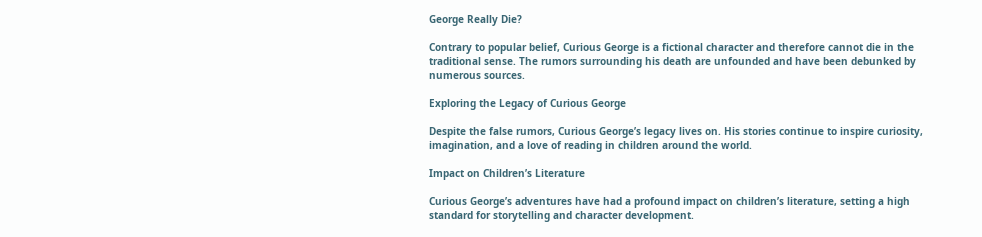George Really Die?

Contrary to popular belief, Curious George is a fictional character and therefore cannot die in the traditional sense. The rumors surrounding his death are unfounded and have been debunked by numerous sources.

Exploring the Legacy of Curious George

Despite the false rumors, Curious George’s legacy lives on. His stories continue to inspire curiosity, imagination, and a love of reading in children around the world.

Impact on Children’s Literature

Curious George’s adventures have had a profound impact on children’s literature, setting a high standard for storytelling and character development.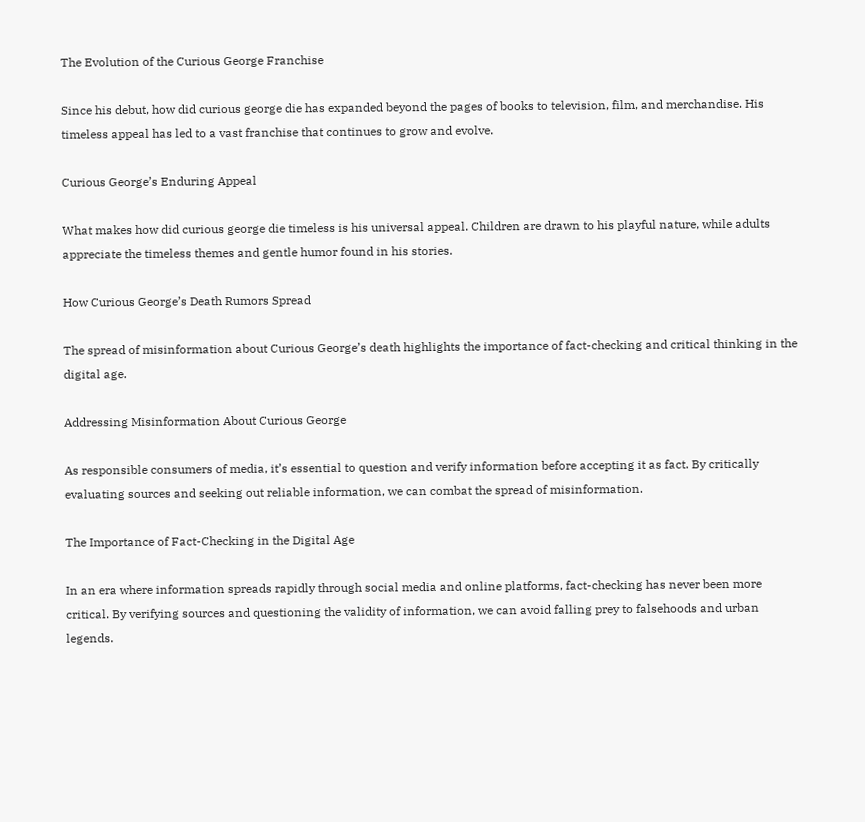The Evolution of the Curious George Franchise

Since his debut, how did curious george die has expanded beyond the pages of books to television, film, and merchandise. His timeless appeal has led to a vast franchise that continues to grow and evolve.

Curious George’s Enduring Appeal

What makes how did curious george die timeless is his universal appeal. Children are drawn to his playful nature, while adults appreciate the timeless themes and gentle humor found in his stories.

How Curious George’s Death Rumors Spread

The spread of misinformation about Curious George’s death highlights the importance of fact-checking and critical thinking in the digital age.

Addressing Misinformation About Curious George

As responsible consumers of media, it’s essential to question and verify information before accepting it as fact. By critically evaluating sources and seeking out reliable information, we can combat the spread of misinformation.

The Importance of Fact-Checking in the Digital Age

In an era where information spreads rapidly through social media and online platforms, fact-checking has never been more critical. By verifying sources and questioning the validity of information, we can avoid falling prey to falsehoods and urban legends.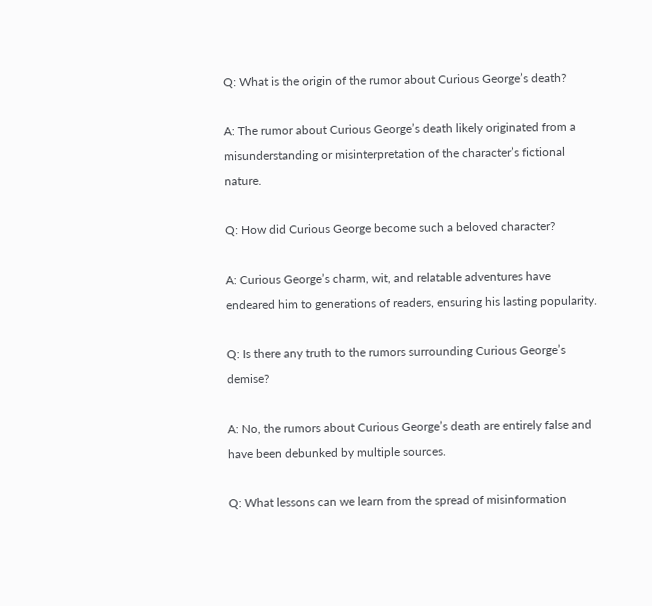Q: What is the origin of the rumor about Curious George’s death?

A: The rumor about Curious George’s death likely originated from a misunderstanding or misinterpretation of the character’s fictional nature.

Q: How did Curious George become such a beloved character?

A: Curious George’s charm, wit, and relatable adventures have endeared him to generations of readers, ensuring his lasting popularity.

Q: Is there any truth to the rumors surrounding Curious George’s demise?

A: No, the rumors about Curious George’s death are entirely false and have been debunked by multiple sources.

Q: What lessons can we learn from the spread of misinformation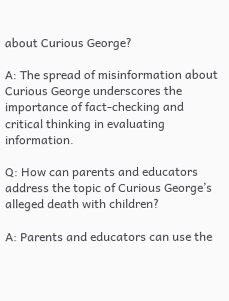about Curious George?

A: The spread of misinformation about Curious George underscores the importance of fact-checking and critical thinking in evaluating information.

Q: How can parents and educators address the topic of Curious George’s alleged death with children?

A: Parents and educators can use the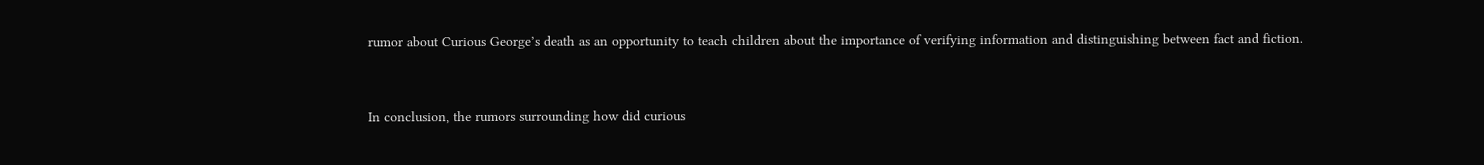rumor about Curious George’s death as an opportunity to teach children about the importance of verifying information and distinguishing between fact and fiction.


In conclusion, the rumors surrounding how did curious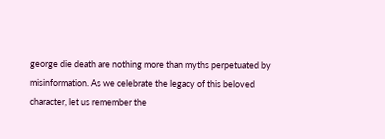george die death are nothing more than myths perpetuated by misinformation. As we celebrate the legacy of this beloved character, let us remember the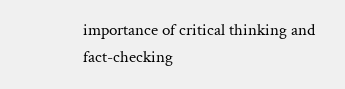importance of critical thinking and fact-checking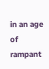in an age of rampant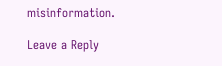misinformation.

Leave a Reply